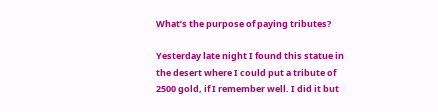What’s the purpose of paying tributes?

Yesterday late night I found this statue in the desert where I could put a tribute of 2500 gold, if I remember well. I did it but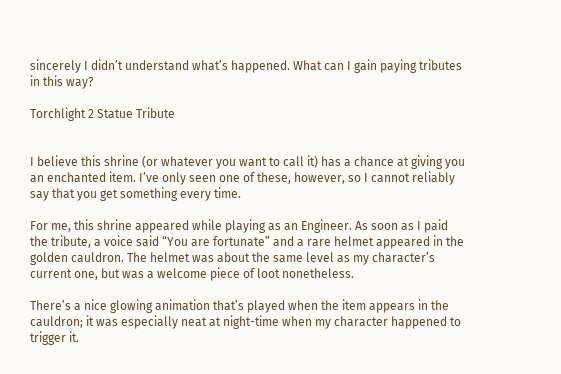sincerely I didn’t understand what’s happened. What can I gain paying tributes in this way?

Torchlight 2 Statue Tribute


I believe this shrine (or whatever you want to call it) has a chance at giving you an enchanted item. I’ve only seen one of these, however, so I cannot reliably say that you get something every time.

For me, this shrine appeared while playing as an Engineer. As soon as I paid the tribute, a voice said “You are fortunate” and a rare helmet appeared in the golden cauldron. The helmet was about the same level as my character’s current one, but was a welcome piece of loot nonetheless.

There’s a nice glowing animation that’s played when the item appears in the cauldron; it was especially neat at night-time when my character happened to trigger it.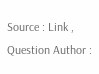Source : Link , Question Author :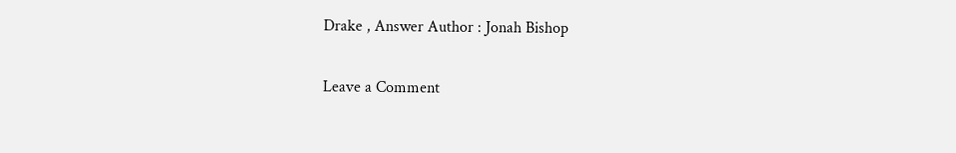Drake , Answer Author : Jonah Bishop

Leave a Comment